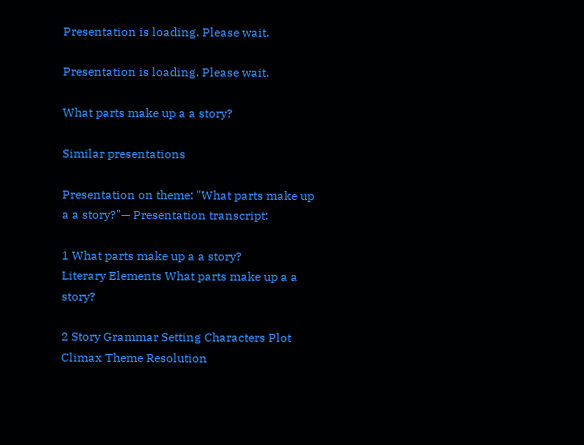Presentation is loading. Please wait.

Presentation is loading. Please wait.

What parts make up a a story?

Similar presentations

Presentation on theme: "What parts make up a a story?"— Presentation transcript:

1 What parts make up a a story?
Literary Elements What parts make up a a story?

2 Story Grammar Setting Characters Plot Climax Theme Resolution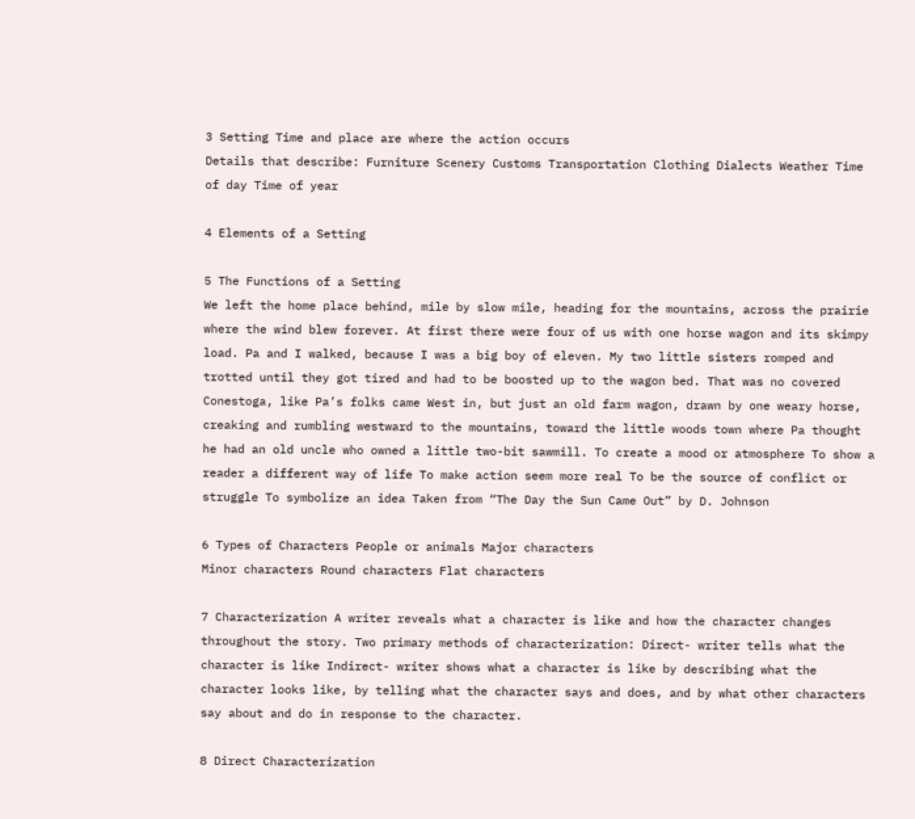3 Setting Time and place are where the action occurs
Details that describe: Furniture Scenery Customs Transportation Clothing Dialects Weather Time of day Time of year

4 Elements of a Setting

5 The Functions of a Setting
We left the home place behind, mile by slow mile, heading for the mountains, across the prairie where the wind blew forever. At first there were four of us with one horse wagon and its skimpy load. Pa and I walked, because I was a big boy of eleven. My two little sisters romped and trotted until they got tired and had to be boosted up to the wagon bed. That was no covered Conestoga, like Pa’s folks came West in, but just an old farm wagon, drawn by one weary horse, creaking and rumbling westward to the mountains, toward the little woods town where Pa thought he had an old uncle who owned a little two-bit sawmill. To create a mood or atmosphere To show a reader a different way of life To make action seem more real To be the source of conflict or struggle To symbolize an idea Taken from “The Day the Sun Came Out” by D. Johnson

6 Types of Characters People or animals Major characters
Minor characters Round characters Flat characters

7 Characterization A writer reveals what a character is like and how the character changes throughout the story. Two primary methods of characterization: Direct- writer tells what the character is like Indirect- writer shows what a character is like by describing what the character looks like, by telling what the character says and does, and by what other characters say about and do in response to the character.

8 Direct Characterization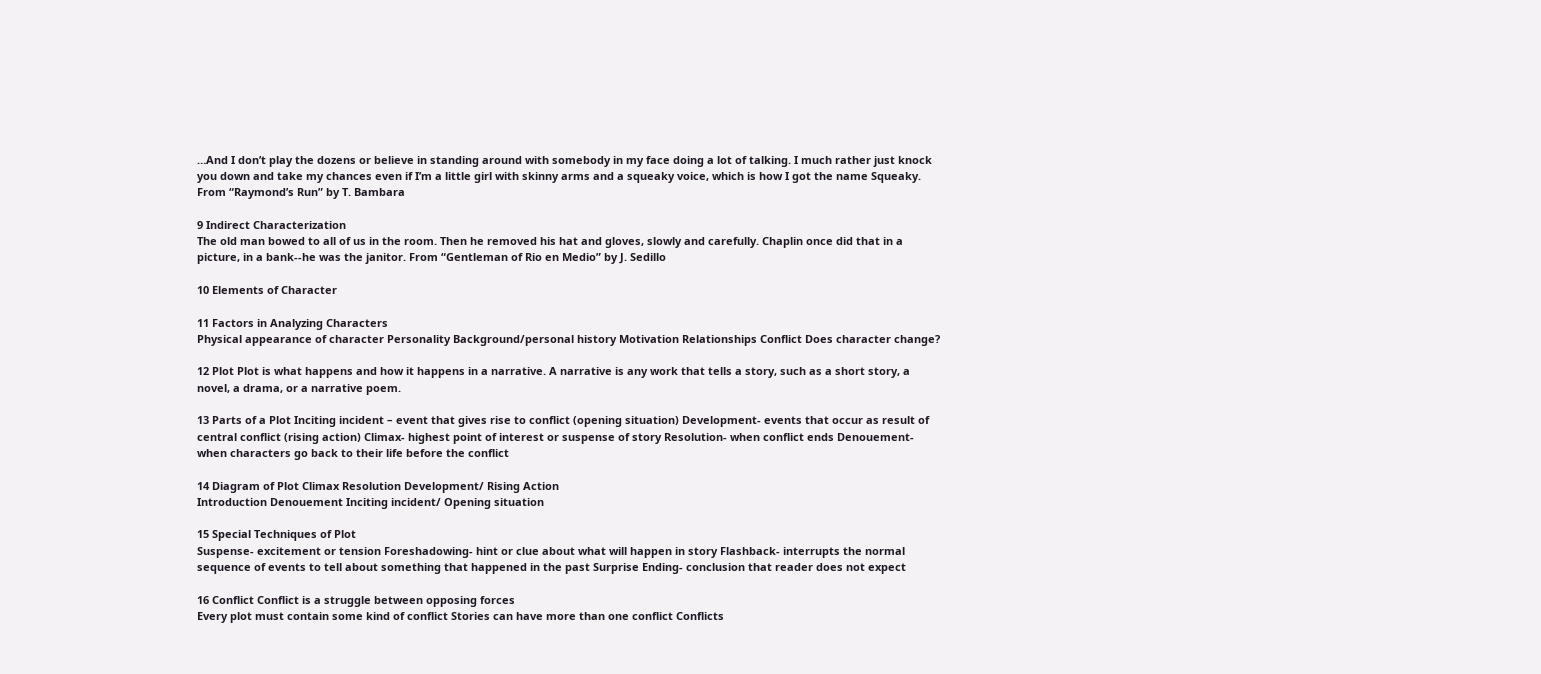…And I don’t play the dozens or believe in standing around with somebody in my face doing a lot of talking. I much rather just knock you down and take my chances even if I’m a little girl with skinny arms and a squeaky voice, which is how I got the name Squeaky. From “Raymond’s Run” by T. Bambara

9 Indirect Characterization
The old man bowed to all of us in the room. Then he removed his hat and gloves, slowly and carefully. Chaplin once did that in a picture, in a bank--he was the janitor. From “Gentleman of Rio en Medio” by J. Sedillo

10 Elements of Character

11 Factors in Analyzing Characters
Physical appearance of character Personality Background/personal history Motivation Relationships Conflict Does character change?

12 Plot Plot is what happens and how it happens in a narrative. A narrative is any work that tells a story, such as a short story, a novel, a drama, or a narrative poem.

13 Parts of a Plot Inciting incident – event that gives rise to conflict (opening situation) Development- events that occur as result of central conflict (rising action) Climax- highest point of interest or suspense of story Resolution- when conflict ends Denouement- when characters go back to their life before the conflict

14 Diagram of Plot Climax Resolution Development/ Rising Action
Introduction Denouement Inciting incident/ Opening situation

15 Special Techniques of Plot
Suspense- excitement or tension Foreshadowing- hint or clue about what will happen in story Flashback- interrupts the normal sequence of events to tell about something that happened in the past Surprise Ending- conclusion that reader does not expect

16 Conflict Conflict is a struggle between opposing forces
Every plot must contain some kind of conflict Stories can have more than one conflict Conflicts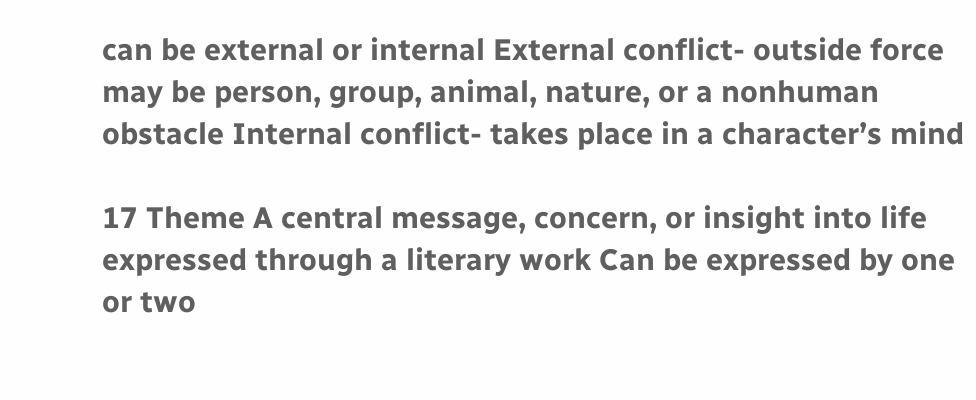can be external or internal External conflict- outside force may be person, group, animal, nature, or a nonhuman obstacle Internal conflict- takes place in a character’s mind

17 Theme A central message, concern, or insight into life expressed through a literary work Can be expressed by one or two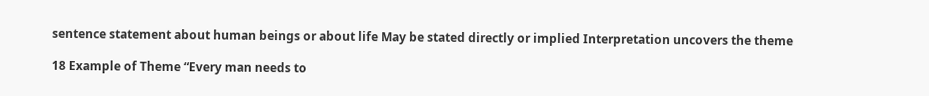sentence statement about human beings or about life May be stated directly or implied Interpretation uncovers the theme

18 Example of Theme “Every man needs to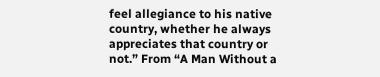feel allegiance to his native country, whether he always appreciates that country or not.” From “A Man Without a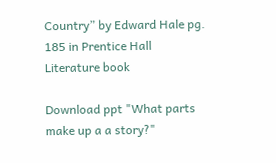Country” by Edward Hale pg. 185 in Prentice Hall Literature book

Download ppt "What parts make up a a story?"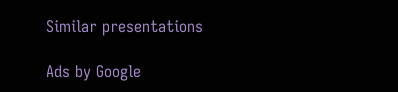Similar presentations

Ads by Google